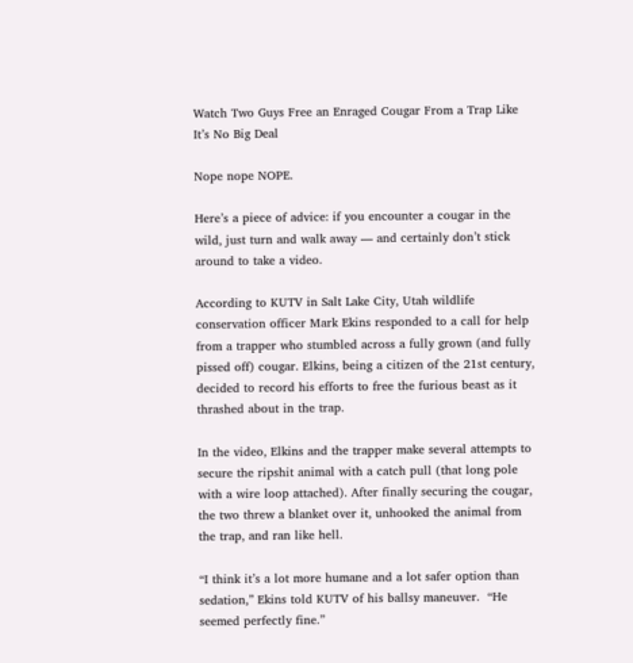Watch Two Guys Free an Enraged Cougar From a Trap Like It’s No Big Deal

Nope nope NOPE.

Here’s a piece of advice: if you encounter a cougar in the wild, just turn and walk away — and certainly don’t stick around to take a video.

According to KUTV in Salt Lake City, Utah wildlife conservation officer Mark Ekins responded to a call for help from a trapper who stumbled across a fully grown (and fully pissed off) cougar. Elkins, being a citizen of the 21st century, decided to record his efforts to free the furious beast as it thrashed about in the trap.

In the video, Elkins and the trapper make several attempts to secure the ripshit animal with a catch pull (that long pole with a wire loop attached). After finally securing the cougar, the two threw a blanket over it, unhooked the animal from the trap, and ran like hell.

“I think it’s a lot more humane and a lot safer option than sedation,” Ekins told KUTV of his ballsy maneuver.  “He seemed perfectly fine.”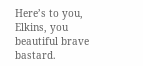Here’s to you, Elkins, you beautiful brave bastard.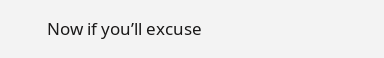Now if you’ll excuse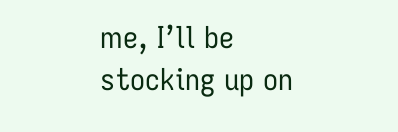me, I’ll be stocking up on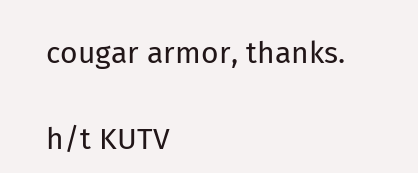cougar armor, thanks.

h/t KUTV